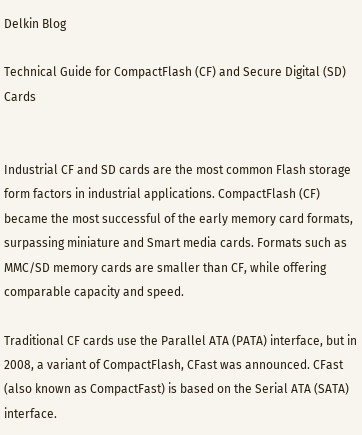Delkin Blog

Technical Guide for CompactFlash (CF) and Secure Digital (SD) Cards


Industrial CF and SD cards are the most common Flash storage form factors in industrial applications. CompactFlash (CF) became the most successful of the early memory card formats, surpassing miniature and Smart media cards. Formats such as MMC/SD memory cards are smaller than CF, while offering comparable capacity and speed.

Traditional CF cards use the Parallel ATA (PATA) interface, but in 2008, a variant of CompactFlash, CFast was announced. CFast (also known as CompactFast) is based on the Serial ATA (SATA) interface.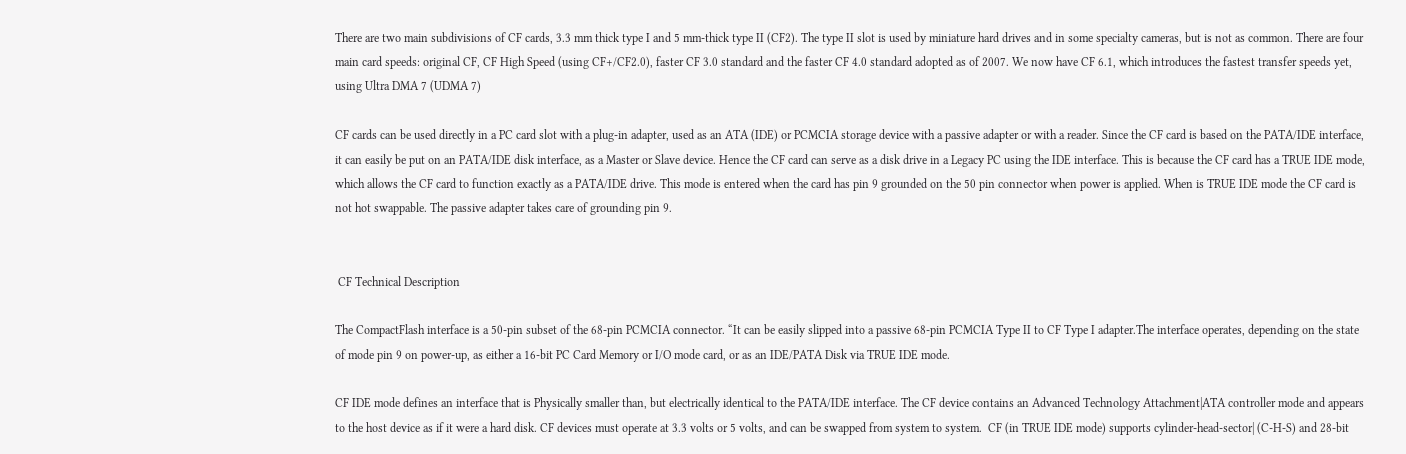There are two main subdivisions of CF cards, 3.3 mm thick type I and 5 mm-thick type II (CF2). The type II slot is used by miniature hard drives and in some specialty cameras, but is not as common. There are four main card speeds: original CF, CF High Speed (using CF+/CF2.0), faster CF 3.0 standard and the faster CF 4.0 standard adopted as of 2007. We now have CF 6.1, which introduces the fastest transfer speeds yet, using Ultra DMA 7 (UDMA 7)

CF cards can be used directly in a PC card slot with a plug-in adapter, used as an ATA (IDE) or PCMCIA storage device with a passive adapter or with a reader. Since the CF card is based on the PATA/IDE interface, it can easily be put on an PATA/IDE disk interface, as a Master or Slave device. Hence the CF card can serve as a disk drive in a Legacy PC using the IDE interface. This is because the CF card has a TRUE IDE mode, which allows the CF card to function exactly as a PATA/IDE drive. This mode is entered when the card has pin 9 grounded on the 50 pin connector when power is applied. When is TRUE IDE mode the CF card is not hot swappable. The passive adapter takes care of grounding pin 9.


 CF Technical Description

The CompactFlash interface is a 50-pin subset of the 68-pin PCMCIA connector. “It can be easily slipped into a passive 68-pin PCMCIA Type II to CF Type I adapter.The interface operates, depending on the state of mode pin 9 on power-up, as either a 16-bit PC Card Memory or I/O mode card, or as an IDE/PATA Disk via TRUE IDE mode.

CF IDE mode defines an interface that is Physically smaller than, but electrically identical to the PATA/IDE interface. The CF device contains an Advanced Technology Attachment|ATA controller mode and appears to the host device as if it were a hard disk. CF devices must operate at 3.3 volts or 5 volts, and can be swapped from system to system.  CF (in TRUE IDE mode) supports cylinder-head-sector| (C-H-S) and 28-bit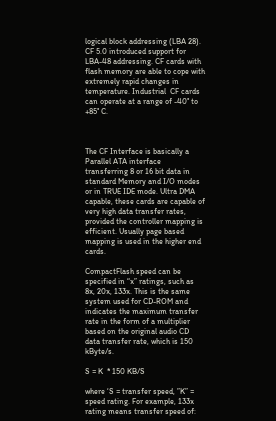logical block addressing (LBA 28).  CF 5.0 introduced support for LBA-48 addressing. CF cards with flash memory are able to cope with extremely rapid changes in temperature. Industrial  CF cards can operate at a range of -40° to +85° C.



The CF Interface is basically a Parallel ATA interface transferring 8 or 16 bit data in standard Memory and I/O modes or in TRUE IDE mode. Ultra DMA capable, these cards are capable of very high data transfer rates, provided the controller mapping is efficient. Usually page based mapping is used in the higher end cards.

CompactFlash speed can be specified in “x” ratings, such as 8x, 20x, 133x. This is the same system used for CD-ROM and indicates the maximum transfer rate in the form of a multiplier based on the original audio CD data transfer rate, which is 150 kByte/s.

S = K  * 150 KB/S

where ‘S = transfer speed, ”K” = speed rating. For example, 133x rating means transfer speed of: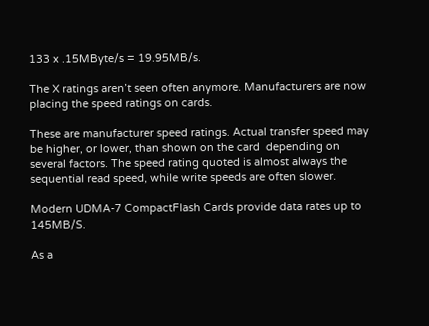133 x .15MByte/s = 19.95MB/s.

The X ratings aren’t seen often anymore. Manufacturers are now placing the speed ratings on cards.

These are manufacturer speed ratings. Actual transfer speed may be higher, or lower, than shown on the card  depending on several factors. The speed rating quoted is almost always the sequential read speed, while write speeds are often slower.

Modern UDMA-7 CompactFlash Cards provide data rates up to 145MB/S.

As a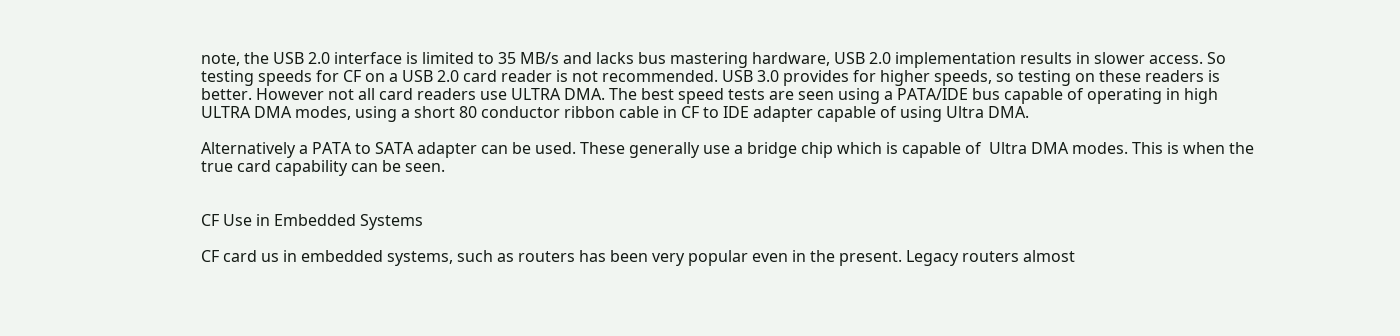note, the USB 2.0 interface is limited to 35 MB/s and lacks bus mastering hardware, USB 2.0 implementation results in slower access. So testing speeds for CF on a USB 2.0 card reader is not recommended. USB 3.0 provides for higher speeds, so testing on these readers is better. However not all card readers use ULTRA DMA. The best speed tests are seen using a PATA/IDE bus capable of operating in high ULTRA DMA modes, using a short 80 conductor ribbon cable in CF to IDE adapter capable of using Ultra DMA.

Alternatively a PATA to SATA adapter can be used. These generally use a bridge chip which is capable of  Ultra DMA modes. This is when the true card capability can be seen.


CF Use in Embedded Systems

CF card us in embedded systems, such as routers has been very popular even in the present. Legacy routers almost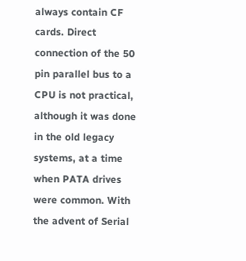always contain CF cards. Direct connection of the 50 pin parallel bus to a CPU is not practical, although it was done in the old legacy systems, at a time when PATA drives were common. With the advent of Serial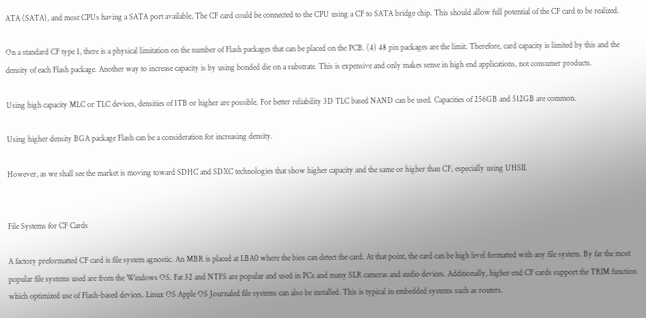ATA (SATA), and most CPUs having a SATA port available, The CF card could be connected to the CPU using a CF to SATA bridge chip. This should allow full potential of the CF card to be realized.

On a standard CF type 1, there is a physical limitation on the number of Flash packages that can be placed on the PCB. (4) 48 pin packages are the limit. Therefore, card capacity is limited by this and the density of each Flash package. Another way to increase capacity is by using bonded die on a substrate. This is expensive and only makes sense in high end applications, not consumer products.

Using high capacity MLC or TLC devices, densities of 1TB or higher are possible. For better reliability 3D TLC based NAND can be used. Capacities of 256GB and 512GB are common.

Using higher density BGA package Flash can be a consideration for increasing density.

However, as we shall see the market is moving toward SDHC and SDXC technologies that show higher capacity and the same or higher than CF, especially using UHSII.


File Systems for CF Cards

A factory preformatted CF card is file system agnostic. An MBR is placed at LBA0 where the bios can detect the card. At that point, the card can be high level formatted with any file system. By far the most popular file systems used are from the Windows OS. Fat 32 and NTFS are popular and used in PCs and many SLR cameras and audio devices. Additionally, higher end CF cards support the TRIM function which optimized use of Flash-based devices. Linux OS Apple OS Journaled file systems can also be installed. This is typical in embedded systems such as routers.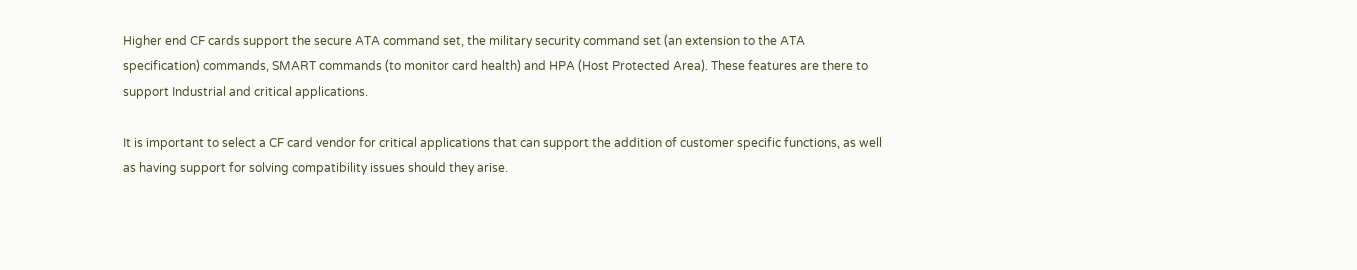Higher end CF cards support the secure ATA command set, the military security command set (an extension to the ATA specification) commands, SMART commands (to monitor card health) and HPA (Host Protected Area). These features are there to support Industrial and critical applications.

It is important to select a CF card vendor for critical applications that can support the addition of customer specific functions, as well as having support for solving compatibility issues should they arise.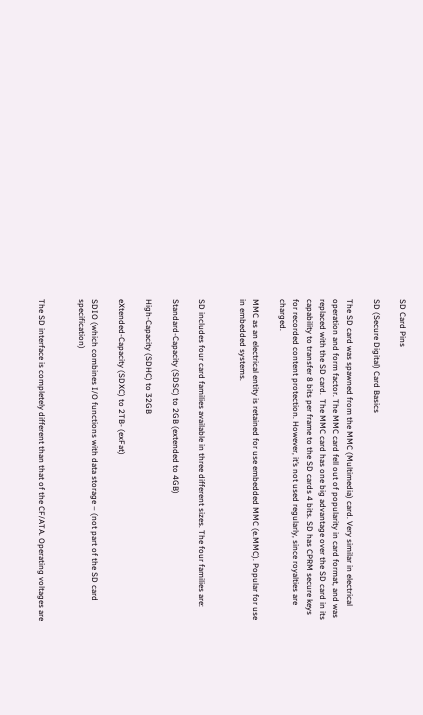SD Card Pins

SD (Secure Digital) Card Basics

The SD card was spawned from the MMC (Multimedia) card. Very similar in electrical operation and form factor. The MMC card fell out of popularity in card format, and was replaced with the SD card.  The MMC card has one big advantage over the SD card in its capability to transfer 8 bits per frame to the SD cards 4 bits. SD has CPRM secure keys for recorded content protection. However, it’s not used regularly, since royalties are charged.

MMC as an electrical entity is retained for use embedded MMC (e.MMC). Popular for use in embedded systems.


SD includes four card families available in three different sizes. The four families are:

Standard-Capacity (SDSC) to 2GB (extended to 4GB)

High-Capacity (SDHC) to 32GB

eXtended-Capacity (SDXC) to 2TB- (exFat)

SDIO (which combines I/O functions with data storage – (not part of the SD card specification)


The SD interface is completely different than that of the CF/ATA. Operating voltages are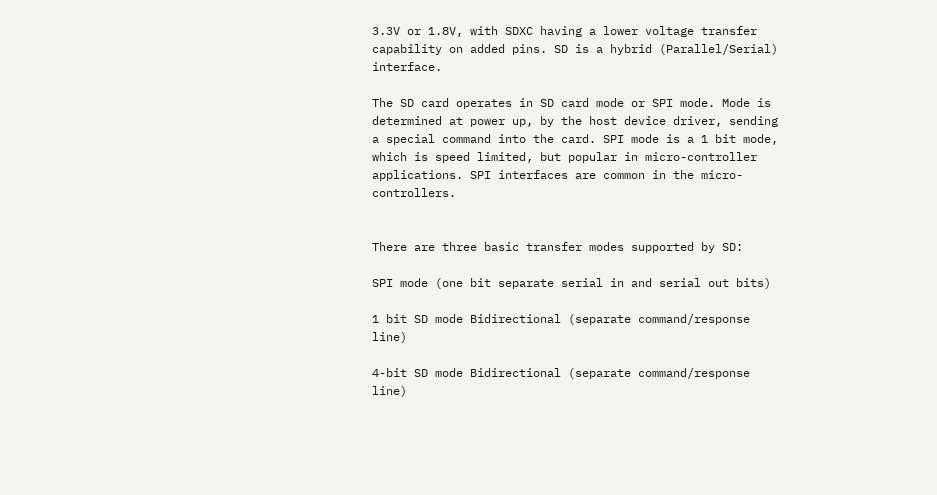3.3V or 1.8V, with SDXC having a lower voltage transfer capability on added pins. SD is a hybrid (Parallel/Serial) interface.

The SD card operates in SD card mode or SPI mode. Mode is determined at power up, by the host device driver, sending a special command into the card. SPI mode is a 1 bit mode, which is speed limited, but popular in micro-controller applications. SPI interfaces are common in the micro-controllers.


There are three basic transfer modes supported by SD:

SPI mode (one bit separate serial in and serial out bits)

1 bit SD mode Bidirectional (separate command/response line)

4-bit SD mode Bidirectional (separate command/response line)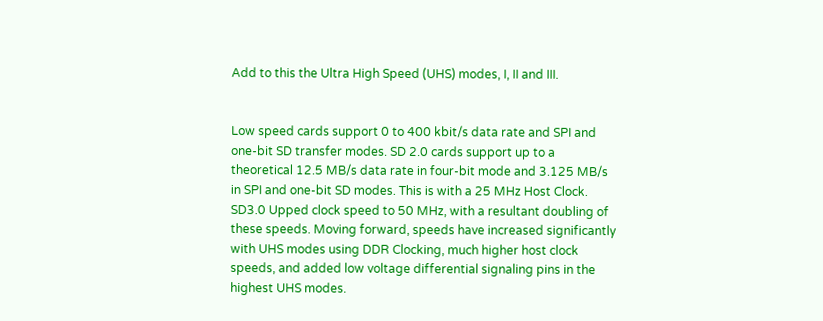Add to this the Ultra High Speed (UHS) modes, I, II and III.


Low speed cards support 0 to 400 kbit/s data rate and SPI and one-bit SD transfer modes. SD 2.0 cards support up to a theoretical 12.5 MB/s data rate in four-bit mode and 3.125 MB/s in SPI and one-bit SD modes. This is with a 25 MHz Host Clock. SD3.0 Upped clock speed to 50 MHz, with a resultant doubling of these speeds. Moving forward, speeds have increased significantly with UHS modes using DDR Clocking, much higher host clock speeds, and added low voltage differential signaling pins in the highest UHS modes.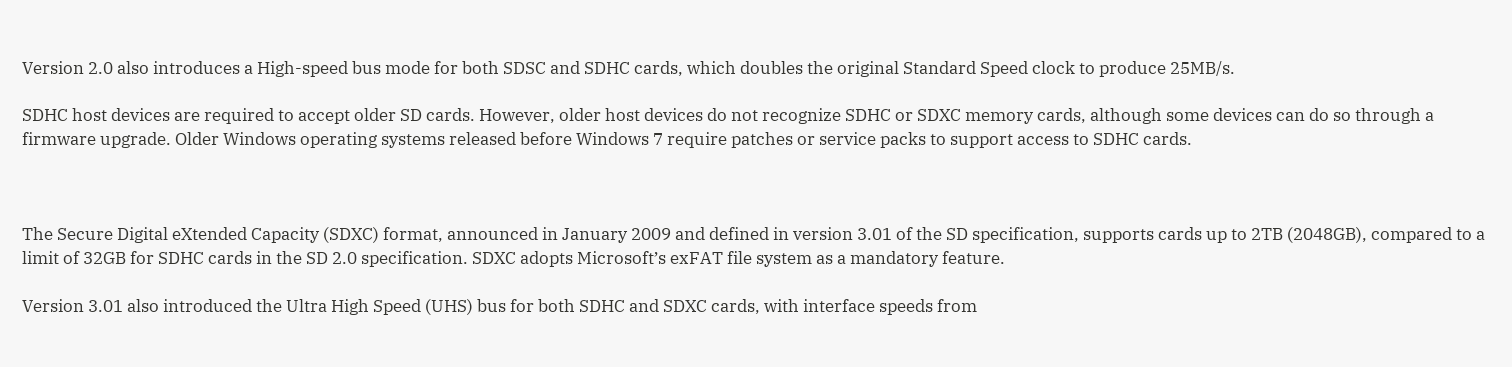Version 2.0 also introduces a High-speed bus mode for both SDSC and SDHC cards, which doubles the original Standard Speed clock to produce 25MB/s.

SDHC host devices are required to accept older SD cards. However, older host devices do not recognize SDHC or SDXC memory cards, although some devices can do so through a firmware upgrade. Older Windows operating systems released before Windows 7 require patches or service packs to support access to SDHC cards.



The Secure Digital eXtended Capacity (SDXC) format, announced in January 2009 and defined in version 3.01 of the SD specification, supports cards up to 2TB (2048GB), compared to a limit of 32GB for SDHC cards in the SD 2.0 specification. SDXC adopts Microsoft’s exFAT file system as a mandatory feature.

Version 3.01 also introduced the Ultra High Speed (UHS) bus for both SDHC and SDXC cards, with interface speeds from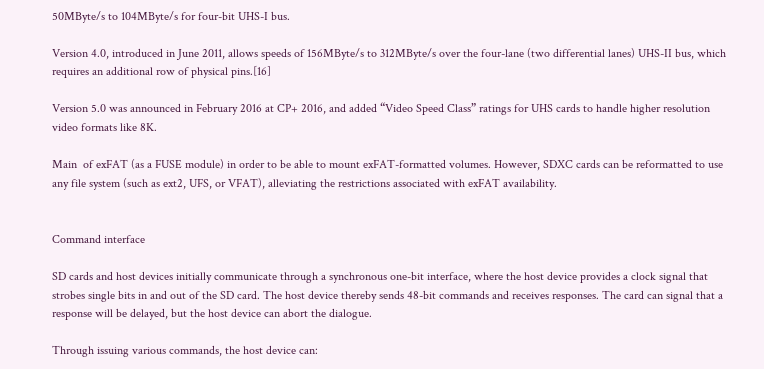50MByte/s to 104MByte/s for four-bit UHS-I bus.

Version 4.0, introduced in June 2011, allows speeds of 156MByte/s to 312MByte/s over the four-lane (two differential lanes) UHS-II bus, which requires an additional row of physical pins.[16]

Version 5.0 was announced in February 2016 at CP+ 2016, and added “Video Speed Class” ratings for UHS cards to handle higher resolution video formats like 8K.

Main  of exFAT (as a FUSE module) in order to be able to mount exFAT-formatted volumes. However, SDXC cards can be reformatted to use any file system (such as ext2, UFS, or VFAT), alleviating the restrictions associated with exFAT availability.


Command interface

SD cards and host devices initially communicate through a synchronous one-bit interface, where the host device provides a clock signal that strobes single bits in and out of the SD card. The host device thereby sends 48-bit commands and receives responses. The card can signal that a response will be delayed, but the host device can abort the dialogue.

Through issuing various commands, the host device can: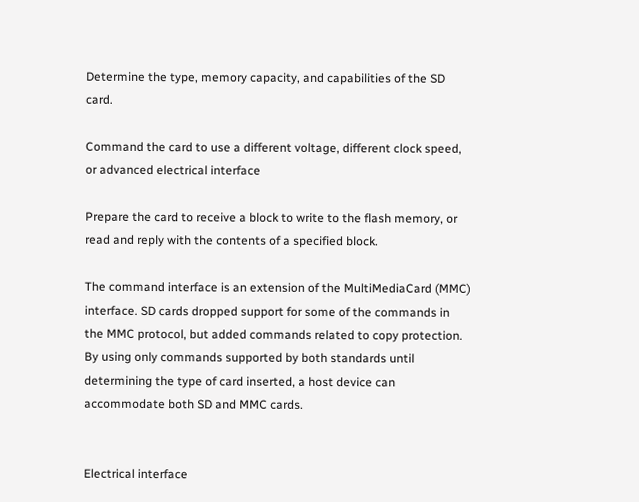Determine the type, memory capacity, and capabilities of the SD card.

Command the card to use a different voltage, different clock speed, or advanced electrical interface

Prepare the card to receive a block to write to the flash memory, or read and reply with the contents of a specified block.

The command interface is an extension of the MultiMediaCard (MMC) interface. SD cards dropped support for some of the commands in the MMC protocol, but added commands related to copy protection. By using only commands supported by both standards until determining the type of card inserted, a host device can accommodate both SD and MMC cards.


Electrical interface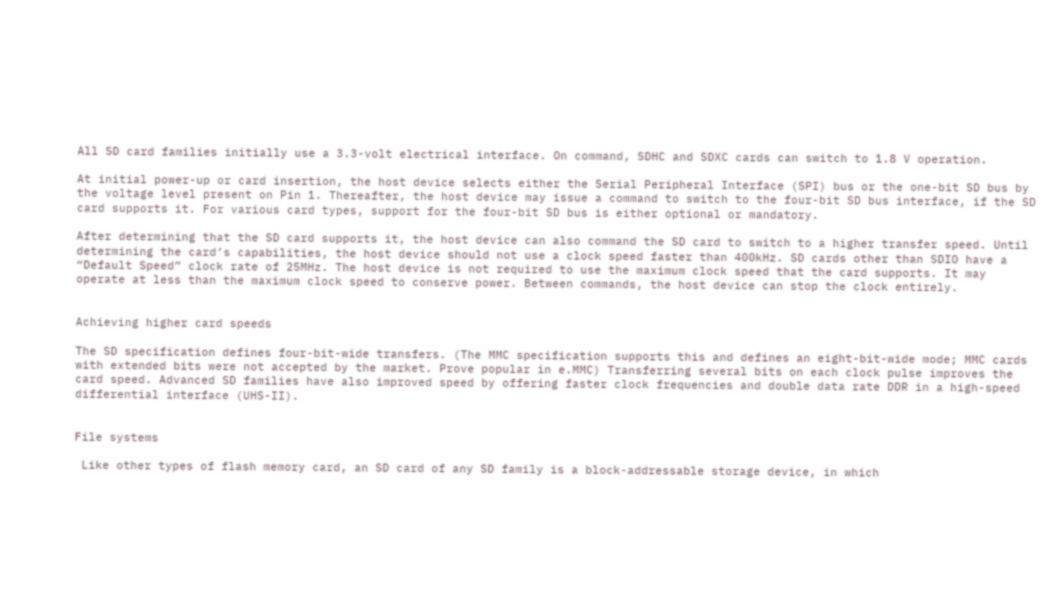All SD card families initially use a 3.3-volt electrical interface. On command, SDHC and SDXC cards can switch to 1.8 V operation.

At initial power-up or card insertion, the host device selects either the Serial Peripheral Interface (SPI) bus or the one-bit SD bus by the voltage level present on Pin 1. Thereafter, the host device may issue a command to switch to the four-bit SD bus interface, if the SD card supports it. For various card types, support for the four-bit SD bus is either optional or mandatory.

After determining that the SD card supports it, the host device can also command the SD card to switch to a higher transfer speed. Until determining the card’s capabilities, the host device should not use a clock speed faster than 400kHz. SD cards other than SDIO have a “Default Speed” clock rate of 25MHz. The host device is not required to use the maximum clock speed that the card supports. It may operate at less than the maximum clock speed to conserve power. Between commands, the host device can stop the clock entirely.


Achieving higher card speeds

The SD specification defines four-bit-wide transfers. (The MMC specification supports this and defines an eight-bit-wide mode; MMC cards with extended bits were not accepted by the market. Prove popular in e.MMC) Transferring several bits on each clock pulse improves the card speed. Advanced SD families have also improved speed by offering faster clock frequencies and double data rate DDR in a high-speed differential interface (UHS-II).


File systems

 Like other types of flash memory card, an SD card of any SD family is a block-addressable storage device, in which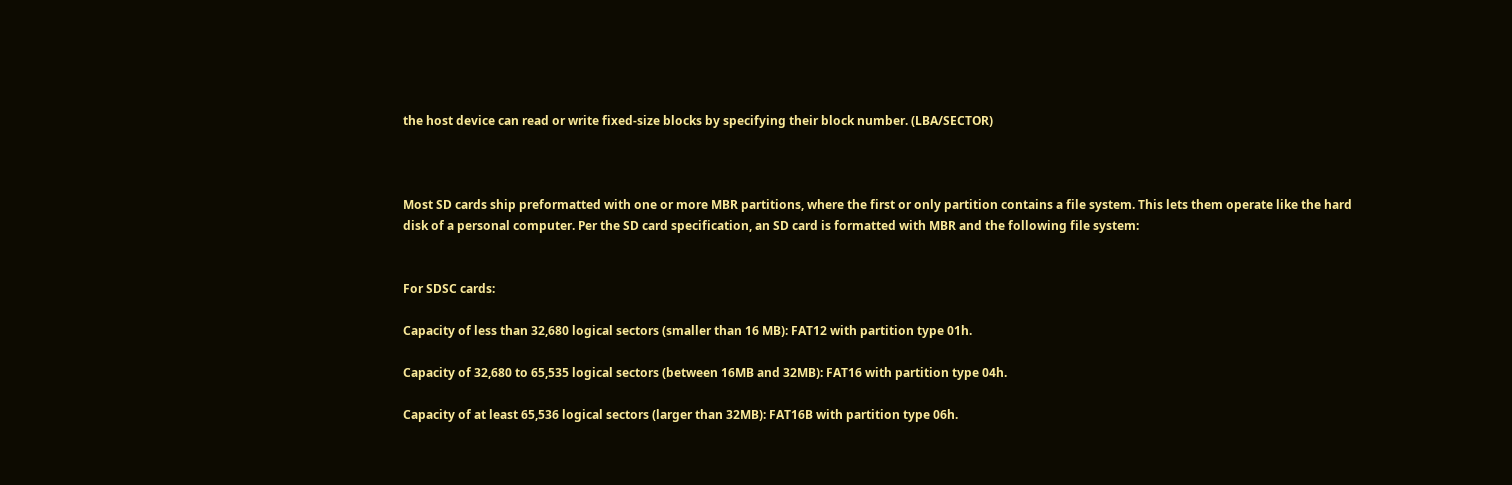the host device can read or write fixed-size blocks by specifying their block number. (LBA/SECTOR)



Most SD cards ship preformatted with one or more MBR partitions, where the first or only partition contains a file system. This lets them operate like the hard disk of a personal computer. Per the SD card specification, an SD card is formatted with MBR and the following file system:


For SDSC cards:

Capacity of less than 32,680 logical sectors (smaller than 16 MB): FAT12 with partition type 01h.

Capacity of 32,680 to 65,535 logical sectors (between 16MB and 32MB): FAT16 with partition type 04h.

Capacity of at least 65,536 logical sectors (larger than 32MB): FAT16B with partition type 06h.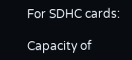For SDHC cards:

Capacity of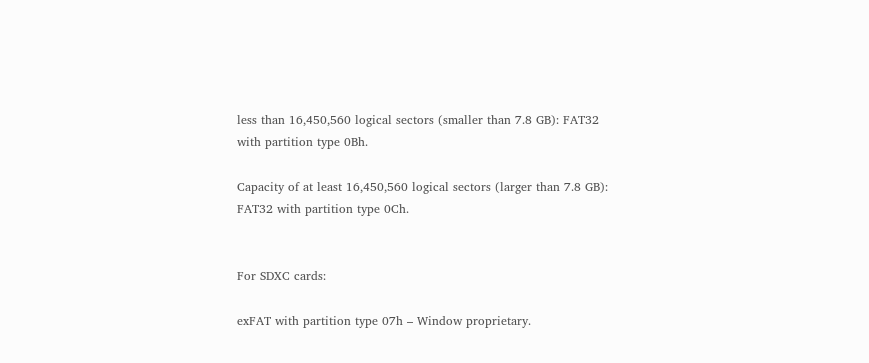less than 16,450,560 logical sectors (smaller than 7.8 GB): FAT32 with partition type 0Bh.

Capacity of at least 16,450,560 logical sectors (larger than 7.8 GB): FAT32 with partition type 0Ch.


For SDXC cards:

exFAT with partition type 07h – Window proprietary.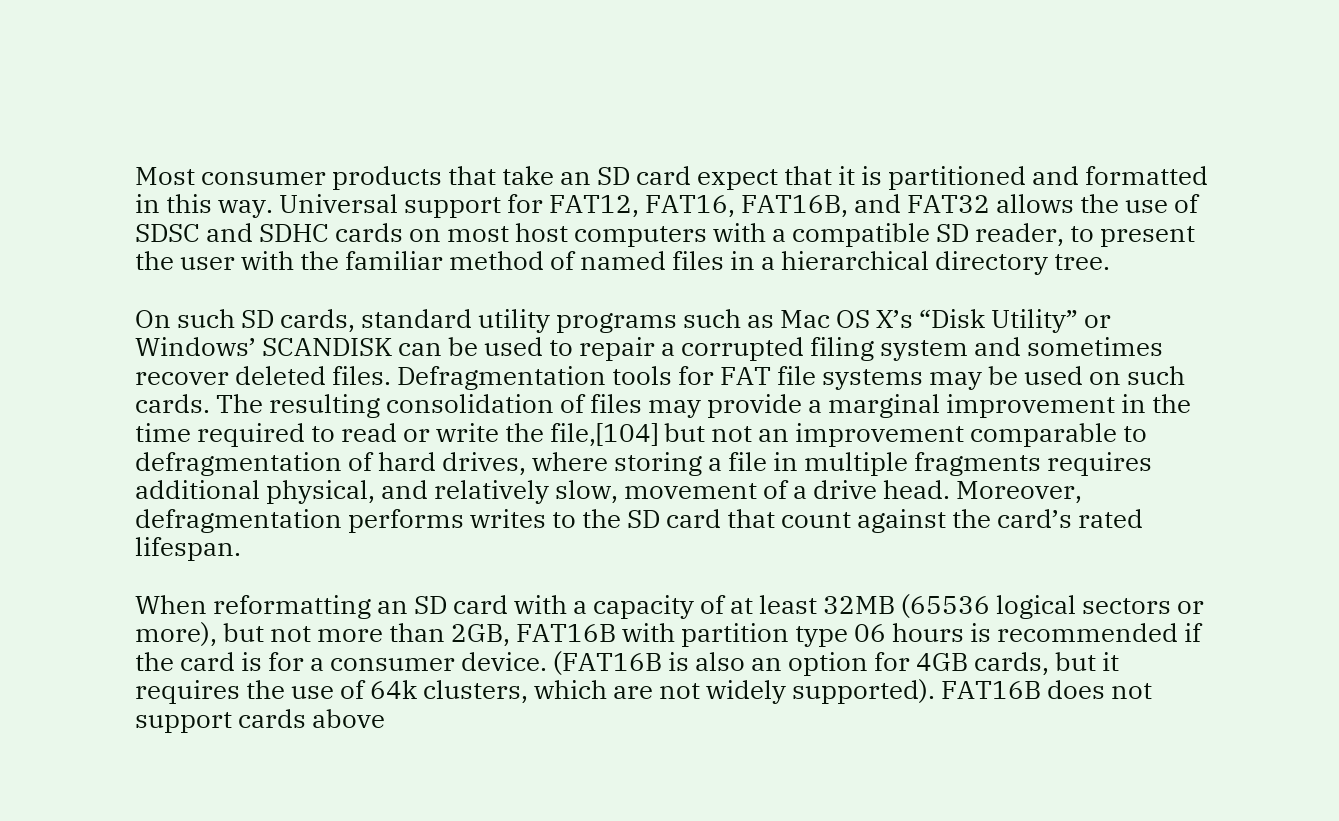Most consumer products that take an SD card expect that it is partitioned and formatted in this way. Universal support for FAT12, FAT16, FAT16B, and FAT32 allows the use of SDSC and SDHC cards on most host computers with a compatible SD reader, to present the user with the familiar method of named files in a hierarchical directory tree.

On such SD cards, standard utility programs such as Mac OS X’s “Disk Utility” or Windows’ SCANDISK can be used to repair a corrupted filing system and sometimes recover deleted files. Defragmentation tools for FAT file systems may be used on such cards. The resulting consolidation of files may provide a marginal improvement in the time required to read or write the file,[104] but not an improvement comparable to defragmentation of hard drives, where storing a file in multiple fragments requires additional physical, and relatively slow, movement of a drive head. Moreover, defragmentation performs writes to the SD card that count against the card’s rated lifespan.

When reformatting an SD card with a capacity of at least 32MB (65536 logical sectors or more), but not more than 2GB, FAT16B with partition type 06 hours is recommended if the card is for a consumer device. (FAT16B is also an option for 4GB cards, but it requires the use of 64k clusters, which are not widely supported). FAT16B does not support cards above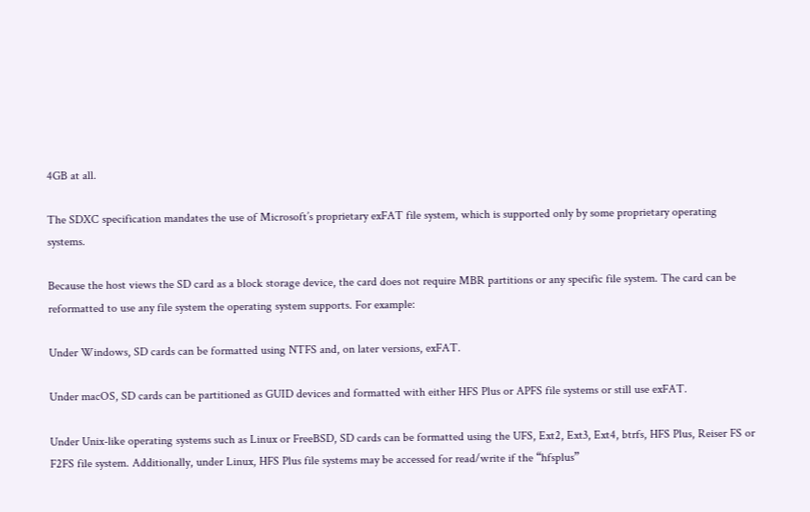4GB at all.

The SDXC specification mandates the use of Microsoft’s proprietary exFAT file system, which is supported only by some proprietary operating systems.

Because the host views the SD card as a block storage device, the card does not require MBR partitions or any specific file system. The card can be reformatted to use any file system the operating system supports. For example:

Under Windows, SD cards can be formatted using NTFS and, on later versions, exFAT.

Under macOS, SD cards can be partitioned as GUID devices and formatted with either HFS Plus or APFS file systems or still use exFAT.

Under Unix-like operating systems such as Linux or FreeBSD, SD cards can be formatted using the UFS, Ext2, Ext3, Ext4, btrfs, HFS Plus, Reiser FS or F2FS file system. Additionally, under Linux, HFS Plus file systems may be accessed for read/write if the “hfsplus”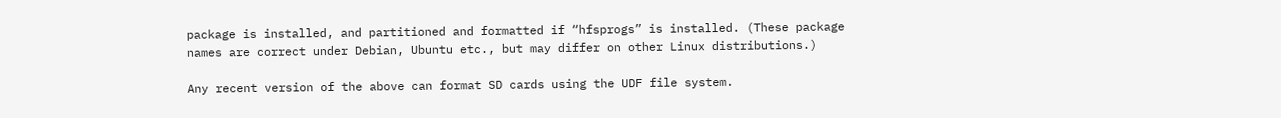package is installed, and partitioned and formatted if “hfsprogs” is installed. (These package names are correct under Debian, Ubuntu etc., but may differ on other Linux distributions.)

Any recent version of the above can format SD cards using the UDF file system.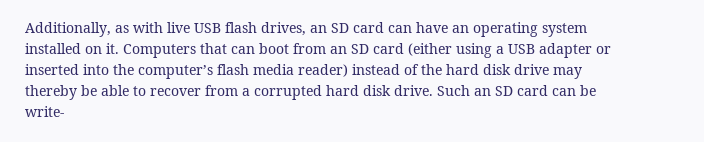Additionally, as with live USB flash drives, an SD card can have an operating system installed on it. Computers that can boot from an SD card (either using a USB adapter or inserted into the computer’s flash media reader) instead of the hard disk drive may thereby be able to recover from a corrupted hard disk drive. Such an SD card can be write-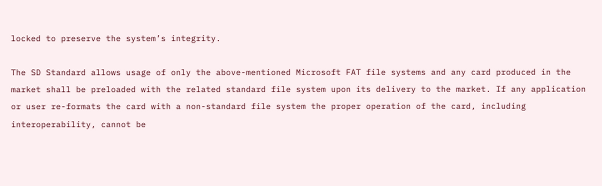locked to preserve the system’s integrity.

The SD Standard allows usage of only the above-mentioned Microsoft FAT file systems and any card produced in the market shall be preloaded with the related standard file system upon its delivery to the market. If any application or user re-formats the card with a non-standard file system the proper operation of the card, including interoperability, cannot be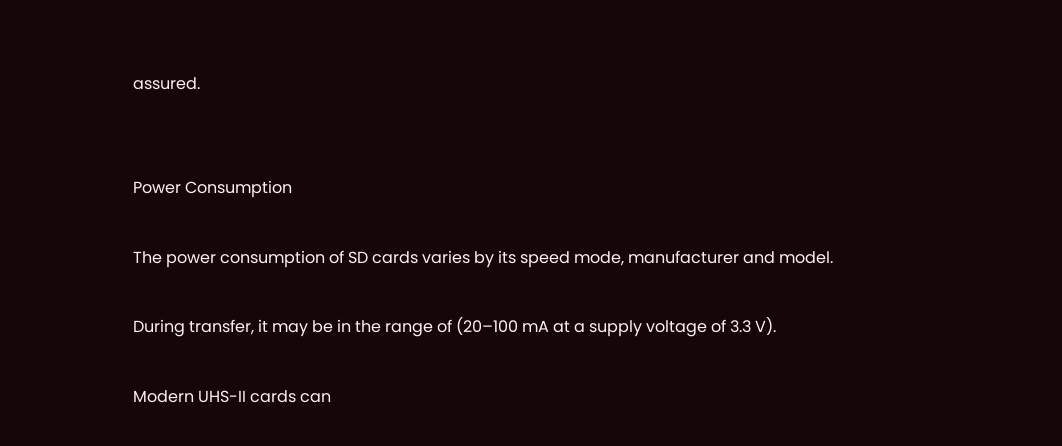assured.


Power Consumption

The power consumption of SD cards varies by its speed mode, manufacturer and model.

During transfer, it may be in the range of (20–100 mA at a supply voltage of 3.3 V).

Modern UHS-II cards can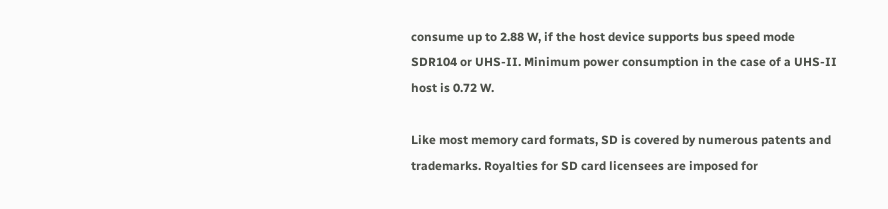consume up to 2.88 W, if the host device supports bus speed mode SDR104 or UHS-II. Minimum power consumption in the case of a UHS-II host is 0.72 W.

Like most memory card formats, SD is covered by numerous patents and trademarks. Royalties for SD card licensees are imposed for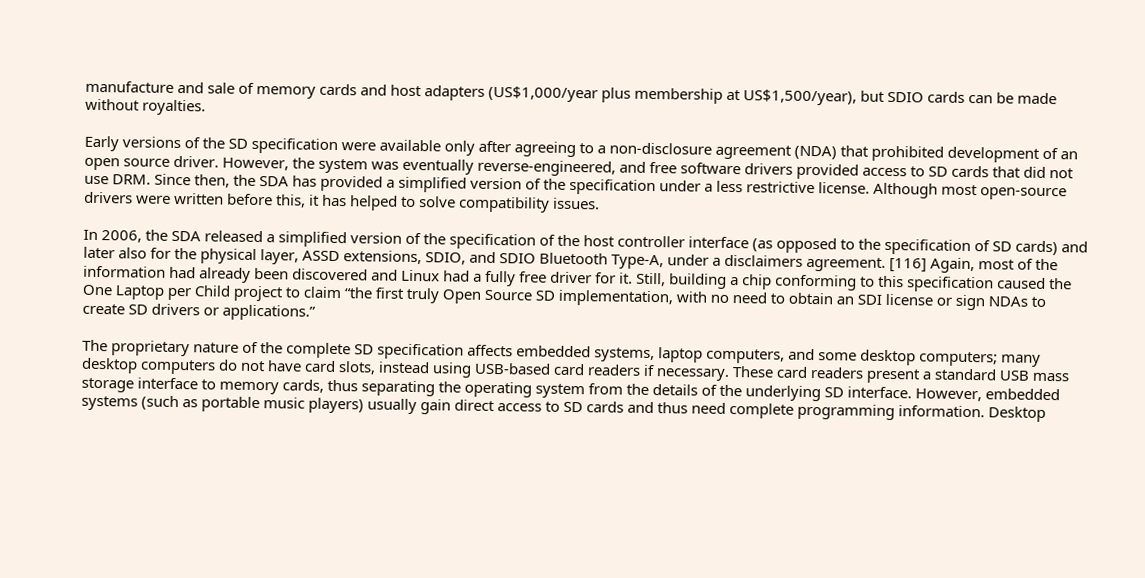manufacture and sale of memory cards and host adapters (US$1,000/year plus membership at US$1,500/year), but SDIO cards can be made without royalties.

Early versions of the SD specification were available only after agreeing to a non-disclosure agreement (NDA) that prohibited development of an open source driver. However, the system was eventually reverse-engineered, and free software drivers provided access to SD cards that did not use DRM. Since then, the SDA has provided a simplified version of the specification under a less restrictive license. Although most open-source drivers were written before this, it has helped to solve compatibility issues.

In 2006, the SDA released a simplified version of the specification of the host controller interface (as opposed to the specification of SD cards) and later also for the physical layer, ASSD extensions, SDIO, and SDIO Bluetooth Type-A, under a disclaimers agreement. [116] Again, most of the information had already been discovered and Linux had a fully free driver for it. Still, building a chip conforming to this specification caused the One Laptop per Child project to claim “the first truly Open Source SD implementation, with no need to obtain an SDI license or sign NDAs to create SD drivers or applications.”

The proprietary nature of the complete SD specification affects embedded systems, laptop computers, and some desktop computers; many desktop computers do not have card slots, instead using USB-based card readers if necessary. These card readers present a standard USB mass storage interface to memory cards, thus separating the operating system from the details of the underlying SD interface. However, embedded systems (such as portable music players) usually gain direct access to SD cards and thus need complete programming information. Desktop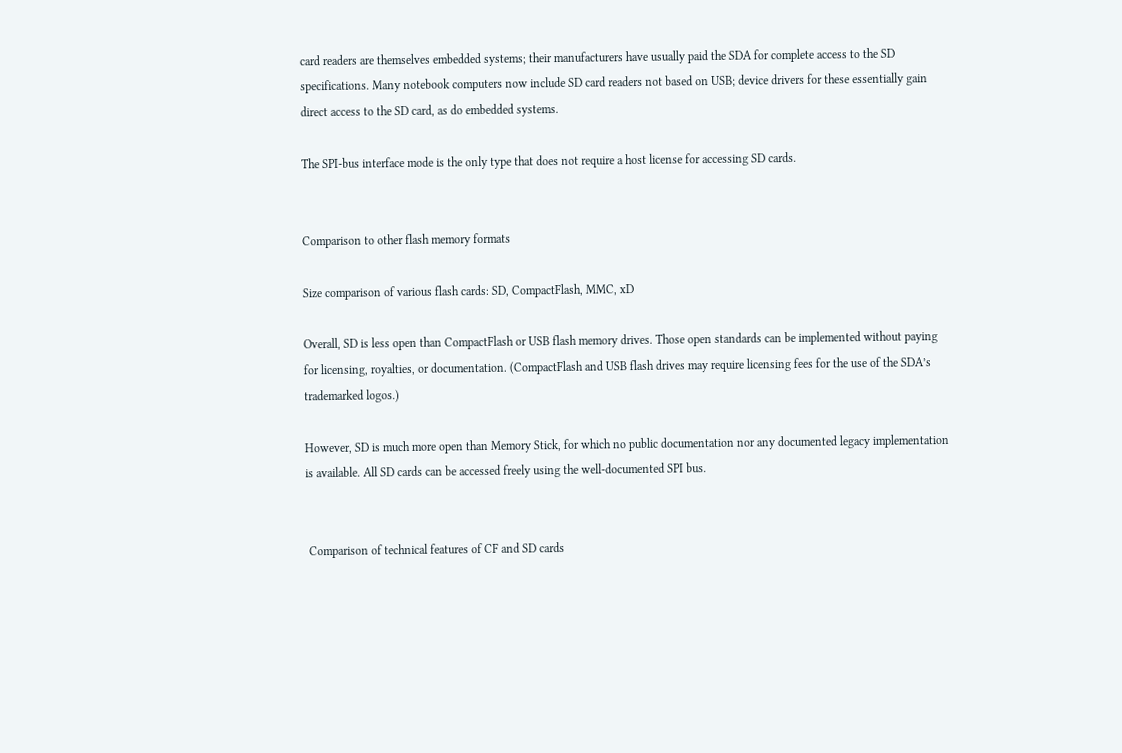card readers are themselves embedded systems; their manufacturers have usually paid the SDA for complete access to the SD specifications. Many notebook computers now include SD card readers not based on USB; device drivers for these essentially gain direct access to the SD card, as do embedded systems.

The SPI-bus interface mode is the only type that does not require a host license for accessing SD cards.


Comparison to other flash memory formats

Size comparison of various flash cards: SD, CompactFlash, MMC, xD

Overall, SD is less open than CompactFlash or USB flash memory drives. Those open standards can be implemented without paying for licensing, royalties, or documentation. (CompactFlash and USB flash drives may require licensing fees for the use of the SDA’s trademarked logos.)

However, SD is much more open than Memory Stick, for which no public documentation nor any documented legacy implementation is available. All SD cards can be accessed freely using the well-documented SPI bus.


 Comparison of technical features of CF and SD cards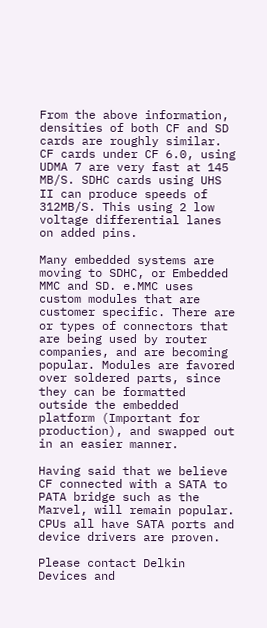From the above information, densities of both CF and SD cards are roughly similar. CF cards under CF 6.0, using UDMA 7 are very fast at 145 MB/S. SDHC cards using UHS II can produce speeds of 312MB/S. This using 2 low voltage differential lanes on added pins.

Many embedded systems are moving to SDHC, or Embedded MMC and SD. e.MMC uses custom modules that are customer specific. There are or types of connectors that are being used by router companies, and are becoming popular. Modules are favored over soldered parts, since they can be formatted outside the embedded platform (Important for production), and swapped out in an easier manner.

Having said that we believe CF connected with a SATA to PATA bridge such as the Marvel, will remain popular. CPUs all have SATA ports and device drivers are proven.

Please contact Delkin Devices and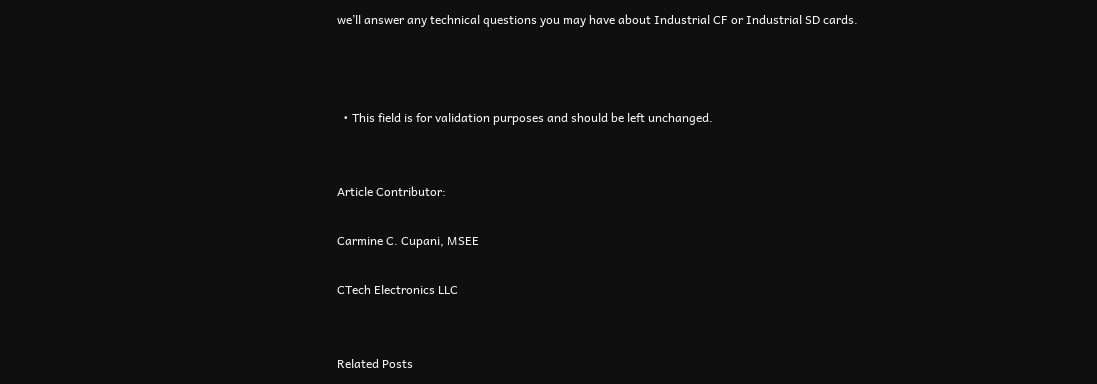we’ll answer any technical questions you may have about Industrial CF or Industrial SD cards.



  • This field is for validation purposes and should be left unchanged.


Article Contributor:

Carmine C. Cupani, MSEE

CTech Electronics LLC


Related Posts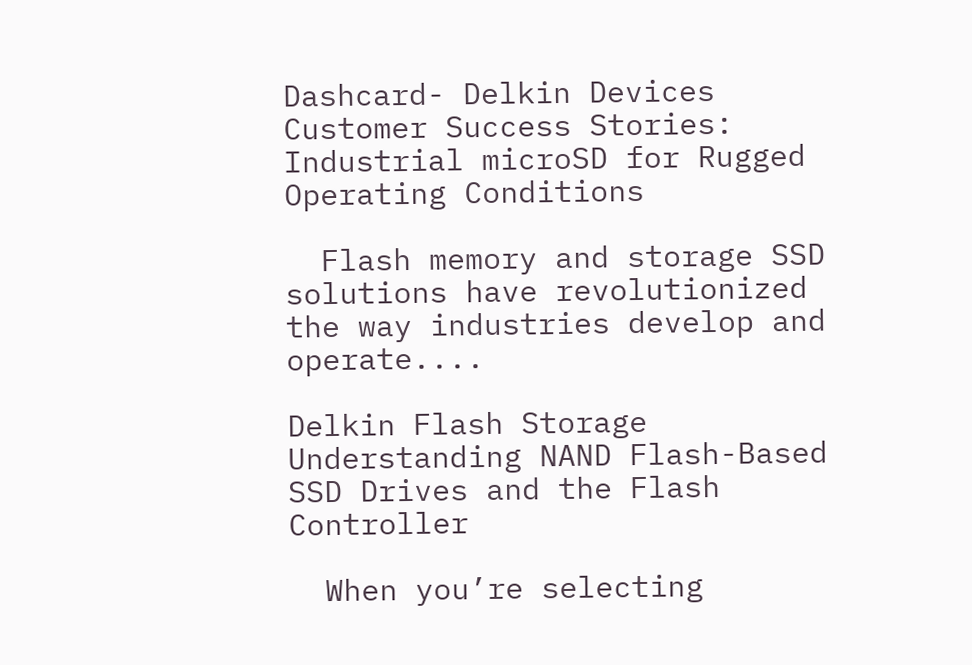Dashcard- Delkin Devices
Customer Success Stories: Industrial microSD for Rugged Operating Conditions

  Flash memory and storage SSD solutions have revolutionized the way industries develop and operate....

Delkin Flash Storage
Understanding NAND Flash-Based SSD Drives and the Flash Controller

  When you’re selecting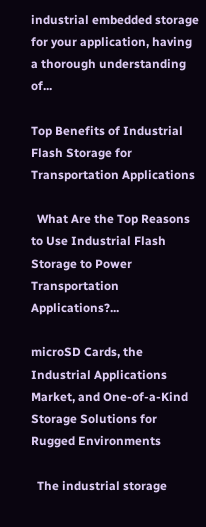industrial embedded storage for your application, having a thorough understanding of...

Top Benefits of Industrial Flash Storage for Transportation Applications

  What Are the Top Reasons to Use Industrial Flash Storage to Power Transportation Applications?...

microSD Cards, the Industrial Applications Market, and One-of-a-Kind Storage Solutions for Rugged Environments

  The industrial storage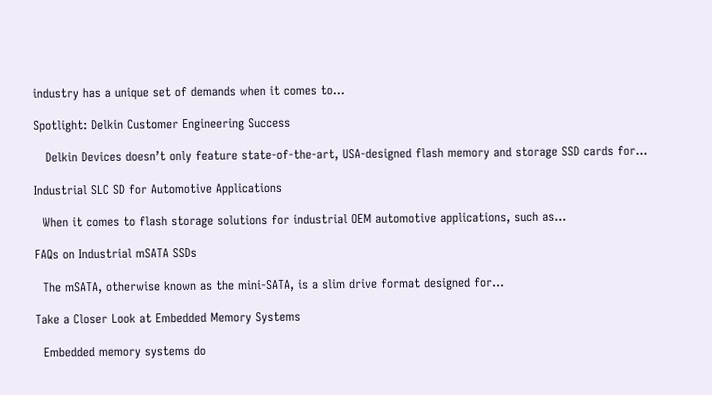industry has a unique set of demands when it comes to...

Spotlight: Delkin Customer Engineering Success

   Delkin Devices doesn’t only feature state-of-the-art, USA-designed flash memory and storage SSD cards for...

Industrial SLC SD for Automotive Applications

  When it comes to flash storage solutions for industrial OEM automotive applications, such as...

FAQs on Industrial mSATA SSDs

  The mSATA, otherwise known as the mini-SATA, is a slim drive format designed for...

Take a Closer Look at Embedded Memory Systems

  Embedded memory systems do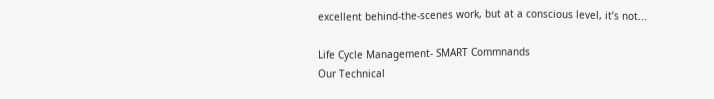excellent behind-the-scenes work, but at a conscious level, it’s not...

Life Cycle Management- SMART Commnands
Our Technical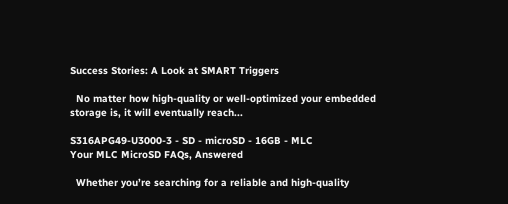Success Stories: A Look at SMART Triggers

  No matter how high-quality or well-optimized your embedded storage is, it will eventually reach...

S316APG49-U3000-3 - SD - microSD - 16GB - MLC
Your MLC MicroSD FAQs, Answered

  Whether you’re searching for a reliable and high-quality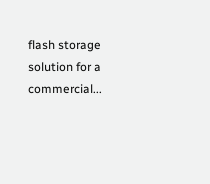flash storage solution for a commercial...